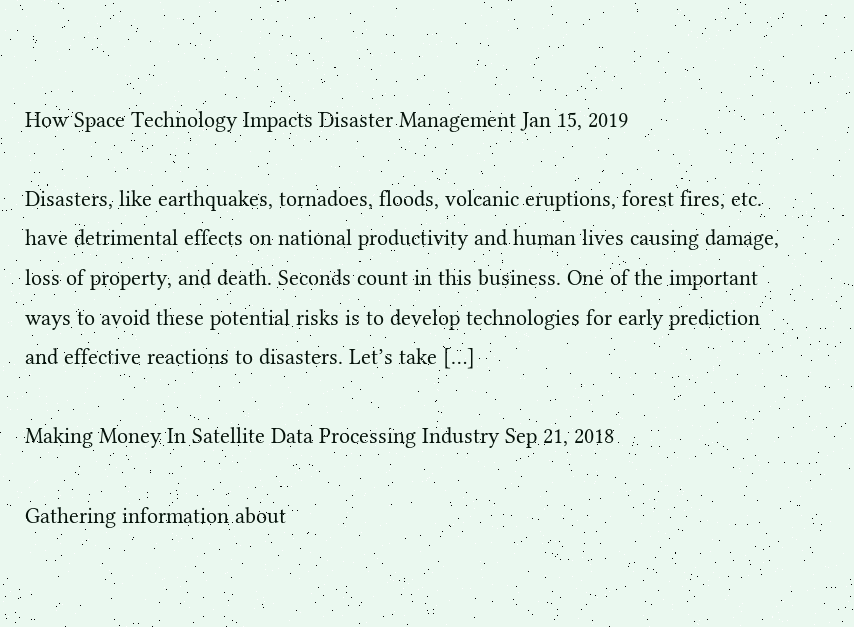How Space Technology Impacts Disaster Management Jan 15, 2019

Disasters, like earthquakes, tornadoes, floods, volcanic eruptions, forest fires, etc. have detrimental effects on national productivity and human lives causing damage, loss of property, and death. Seconds count in this business. One of the important ways to avoid these potential risks is to develop technologies for early prediction and effective reactions to disasters. Let’s take […]

Making Money In Satellite Data Processing Industry Sep 21, 2018

Gathering information about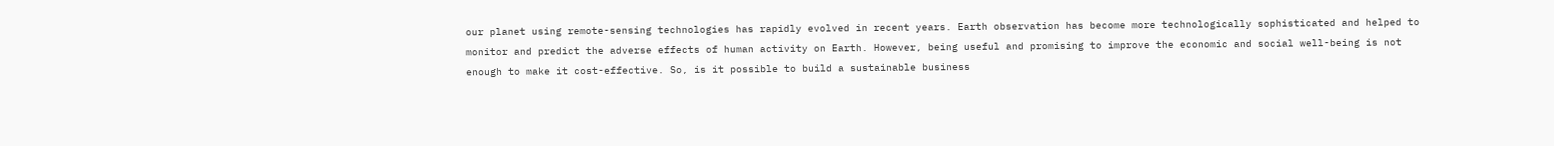our planet using remote-sensing technologies has rapidly evolved in recent years. Earth observation has become more technologically sophisticated and helped to monitor and predict the adverse effects of human activity on Earth. However, being useful and promising to improve the economic and social well-being is not enough to make it cost-effective. So, is it possible to build a sustainable business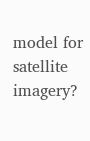model for satellite imagery?